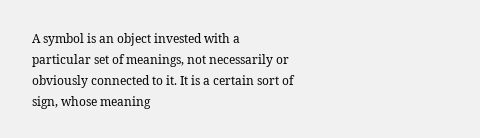A symbol is an object invested with a particular set of meanings, not necessarily or obviously connected to it. It is a certain sort of sign, whose meaning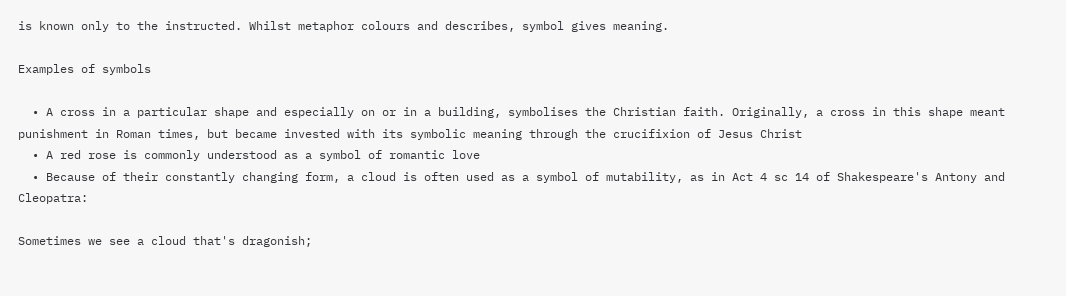is known only to the instructed. Whilst metaphor colours and describes, symbol gives meaning.

Examples of symbols

  • A cross in a particular shape and especially on or in a building, symbolises the Christian faith. Originally, a cross in this shape meant punishment in Roman times, but became invested with its symbolic meaning through the crucifixion of Jesus Christ
  • A red rose is commonly understood as a symbol of romantic love
  • Because of their constantly changing form, a cloud is often used as a symbol of mutability, as in Act 4 sc 14 of Shakespeare's Antony and Cleopatra:

Sometimes we see a cloud that's dragonish;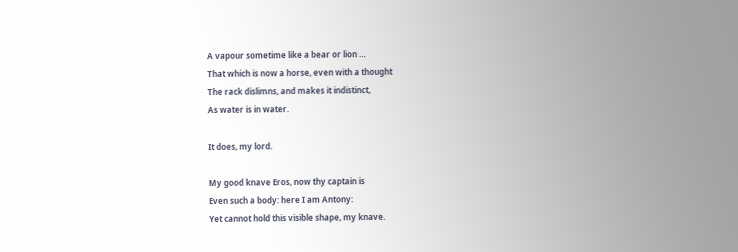A vapour sometime like a bear or lion …
That which is now a horse, even with a thought
The rack dislimns, and makes it indistinct,
As water is in water.

It does, my lord.

My good knave Eros, now thy captain is
Even such a body: here I am Antony:
Yet cannot hold this visible shape, my knave.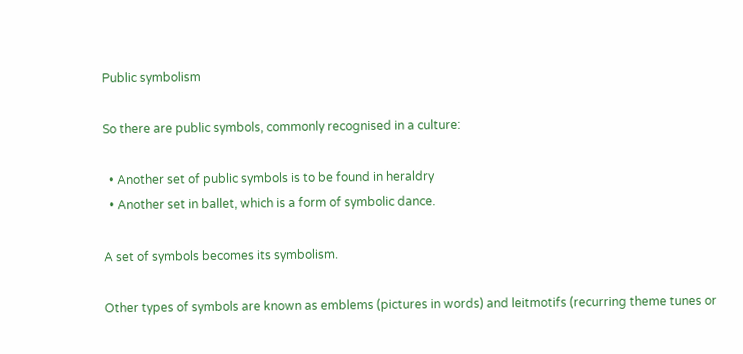Public symbolism

So there are public symbols, commonly recognised in a culture:

  • Another set of public symbols is to be found in heraldry
  • Another set in ballet, which is a form of symbolic dance.

A set of symbols becomes its symbolism.

Other types of symbols are known as emblems (pictures in words) and leitmotifs (recurring theme tunes or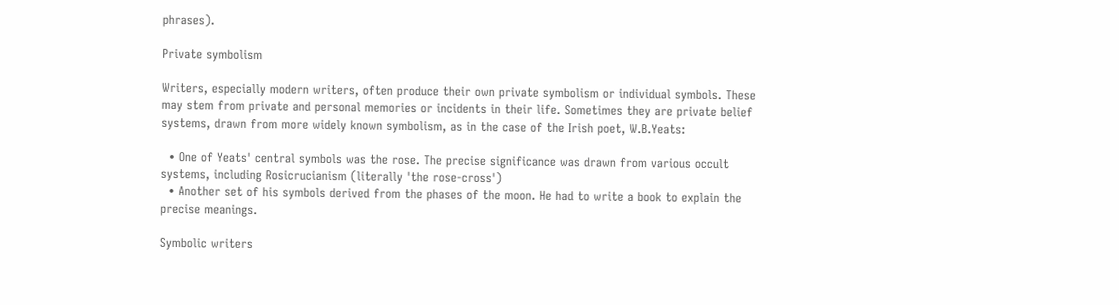phrases).

Private symbolism

Writers, especially modern writers, often produce their own private symbolism or individual symbols. These may stem from private and personal memories or incidents in their life. Sometimes they are private belief systems, drawn from more widely known symbolism, as in the case of the Irish poet, W.B.Yeats:

  • One of Yeats' central symbols was the rose. The precise significance was drawn from various occult systems, including Rosicrucianism (literally 'the rose-cross')
  • Another set of his symbols derived from the phases of the moon. He had to write a book to explain the precise meanings.

Symbolic writers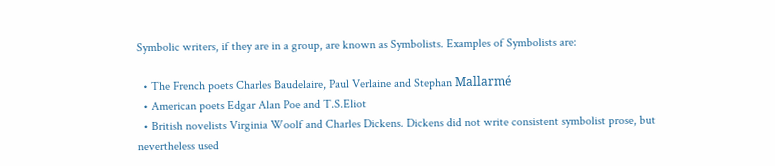Symbolic writers, if they are in a group, are known as Symbolists. Examples of Symbolists are:

  • The French poets Charles Baudelaire, Paul Verlaine and Stephan Mallarmé
  • American poets Edgar Alan Poe and T.S.Eliot
  • British novelists Virginia Woolf and Charles Dickens. Dickens did not write consistent symbolist prose, but nevertheless used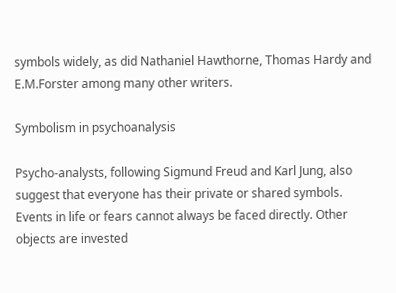symbols widely, as did Nathaniel Hawthorne, Thomas Hardy and E.M.Forster among many other writers.

Symbolism in psychoanalysis

Psycho-analysts, following Sigmund Freud and Karl Jung, also suggest that everyone has their private or shared symbols. Events in life or fears cannot always be faced directly. Other objects are invested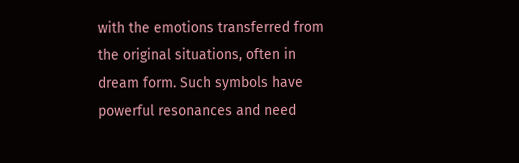with the emotions transferred from the original situations, often in dream form. Such symbols have powerful resonances and need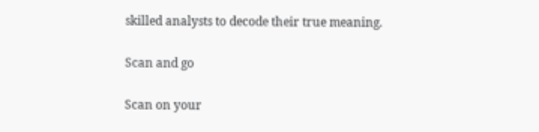skilled analysts to decode their true meaning.

Scan and go

Scan on your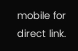mobile for direct link.